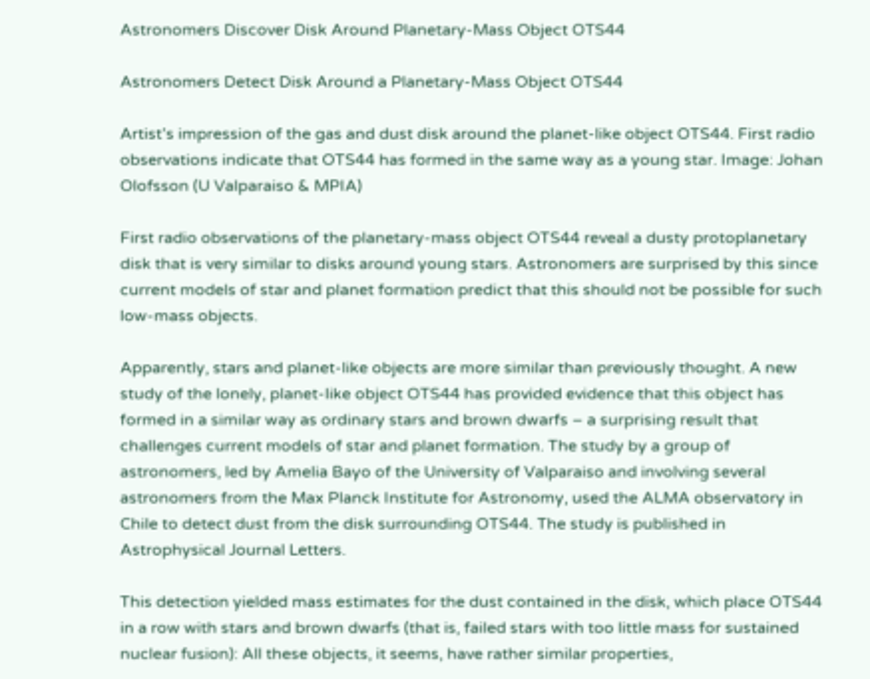Astronomers Discover Disk Around Planetary-Mass Object OTS44

Astronomers Detect Disk Around a Planetary-Mass Object OTS44

Artist’s impression of the gas and dust disk around the planet-like object OTS44. First radio observations indicate that OTS44 has formed in the same way as a young star. Image: Johan Olofsson (U Valparaiso & MPIA)

First radio observations of the planetary-mass object OTS44 reveal a dusty protoplanetary disk that is very similar to disks around young stars. Astronomers are surprised by this since current models of star and planet formation predict that this should not be possible for such low-mass objects.

Apparently, stars and planet-like objects are more similar than previously thought. A new study of the lonely, planet-like object OTS44 has provided evidence that this object has formed in a similar way as ordinary stars and brown dwarfs – a surprising result that challenges current models of star and planet formation. The study by a group of astronomers, led by Amelia Bayo of the University of Valparaiso and involving several astronomers from the Max Planck Institute for Astronomy, used the ALMA observatory in Chile to detect dust from the disk surrounding OTS44. The study is published in Astrophysical Journal Letters.

This detection yielded mass estimates for the dust contained in the disk, which place OTS44 in a row with stars and brown dwarfs (that is, failed stars with too little mass for sustained nuclear fusion): All these objects, it seems, have rather similar properties,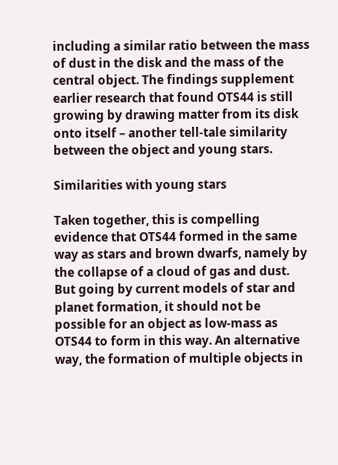including a similar ratio between the mass of dust in the disk and the mass of the central object. The findings supplement earlier research that found OTS44 is still growing by drawing matter from its disk onto itself – another tell-tale similarity between the object and young stars.

Similarities with young stars

Taken together, this is compelling evidence that OTS44 formed in the same way as stars and brown dwarfs, namely by the collapse of a cloud of gas and dust. But going by current models of star and planet formation, it should not be possible for an object as low-mass as OTS44 to form in this way. An alternative way, the formation of multiple objects in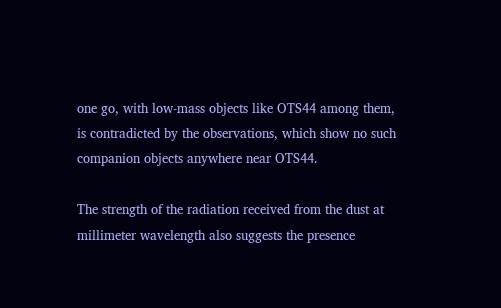one go, with low-mass objects like OTS44 among them, is contradicted by the observations, which show no such companion objects anywhere near OTS44.

The strength of the radiation received from the dust at millimeter wavelength also suggests the presence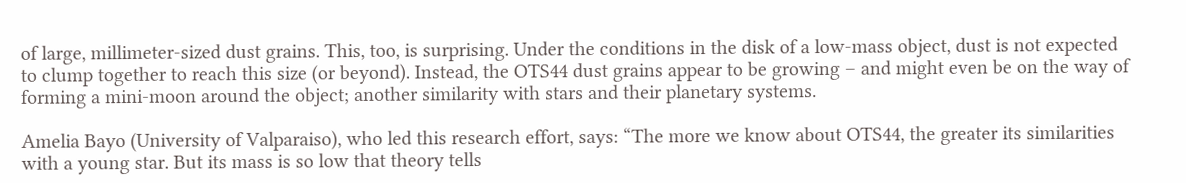of large, millimeter-sized dust grains. This, too, is surprising. Under the conditions in the disk of a low-mass object, dust is not expected to clump together to reach this size (or beyond). Instead, the OTS44 dust grains appear to be growing – and might even be on the way of forming a mini-moon around the object; another similarity with stars and their planetary systems.

Amelia Bayo (University of Valparaiso), who led this research effort, says: “The more we know about OTS44, the greater its similarities with a young star. But its mass is so low that theory tells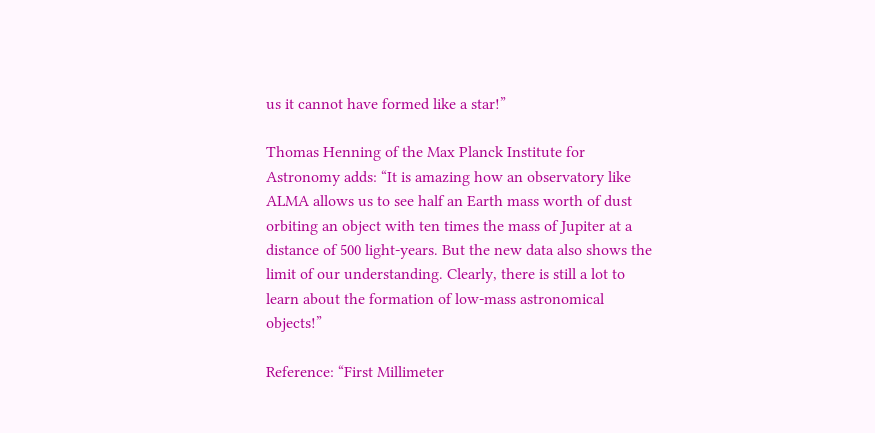us it cannot have formed like a star!”

Thomas Henning of the Max Planck Institute for Astronomy adds: “It is amazing how an observatory like ALMA allows us to see half an Earth mass worth of dust orbiting an object with ten times the mass of Jupiter at a distance of 500 light-years. But the new data also shows the limit of our understanding. Clearly, there is still a lot to learn about the formation of low-mass astronomical objects!”

Reference: “First Millimeter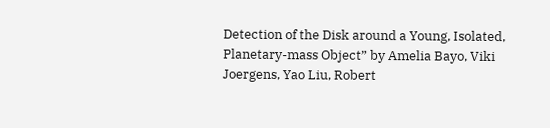Detection of the Disk around a Young, Isolated, Planetary-mass Object” by Amelia Bayo, Viki Joergens, Yao Liu, Robert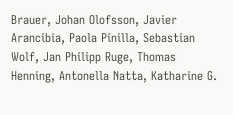Brauer, Johan Olofsson, Javier Arancibia, Paola Pinilla, Sebastian Wolf, Jan Philipp Ruge, Thomas Henning, Antonella Natta, Katharine G.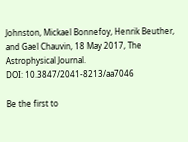Johnston, Mickael Bonnefoy, Henrik Beuther, and Gael Chauvin, 18 May 2017, The Astrophysical Journal.
DOI: 10.3847/2041-8213/aa7046

Be the first to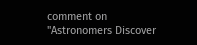comment on "Astronomers Discover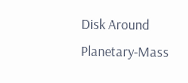Disk Around Planetary-Mass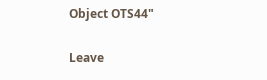Object OTS44"

Leave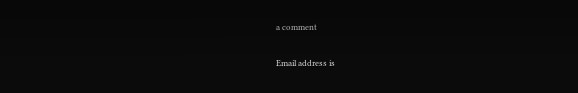a comment

Email address is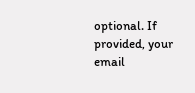optional. If provided, your email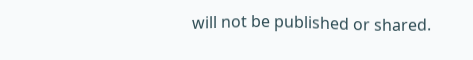will not be published or shared.